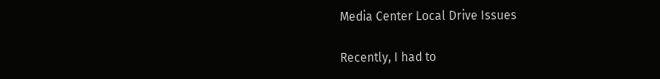Media Center Local Drive Issues

Recently, I had to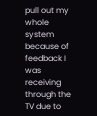pull out my whole system because of feedback I was receiving through the TV due to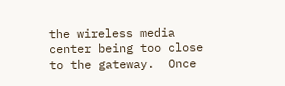the wireless media center being too close to the gateway.  Once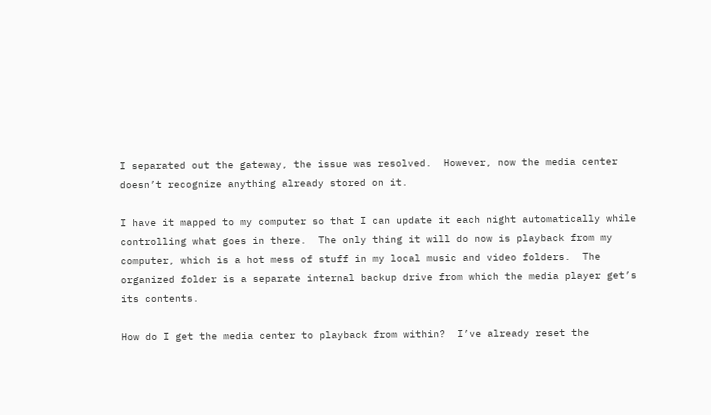I separated out the gateway, the issue was resolved.  However, now the media center doesn’t recognize anything already stored on it.

I have it mapped to my computer so that I can update it each night automatically while controlling what goes in there.  The only thing it will do now is playback from my computer, which is a hot mess of stuff in my local music and video folders.  The organized folder is a separate internal backup drive from which the media player get’s its contents.

How do I get the media center to playback from within?  I’ve already reset the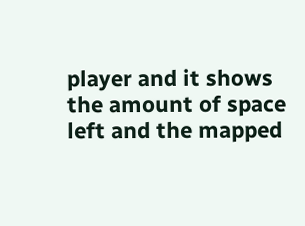player and it shows the amount of space left and the mapped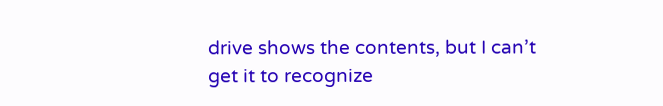drive shows the contents, but I can’t get it to recognize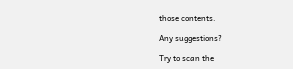those contents.

Any suggestions?

Try to scan the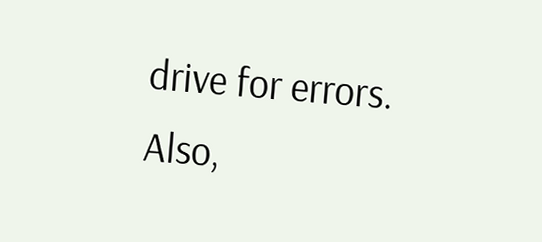drive for errors. Also,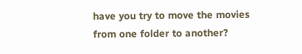have you try to move the movies from one folder to another?